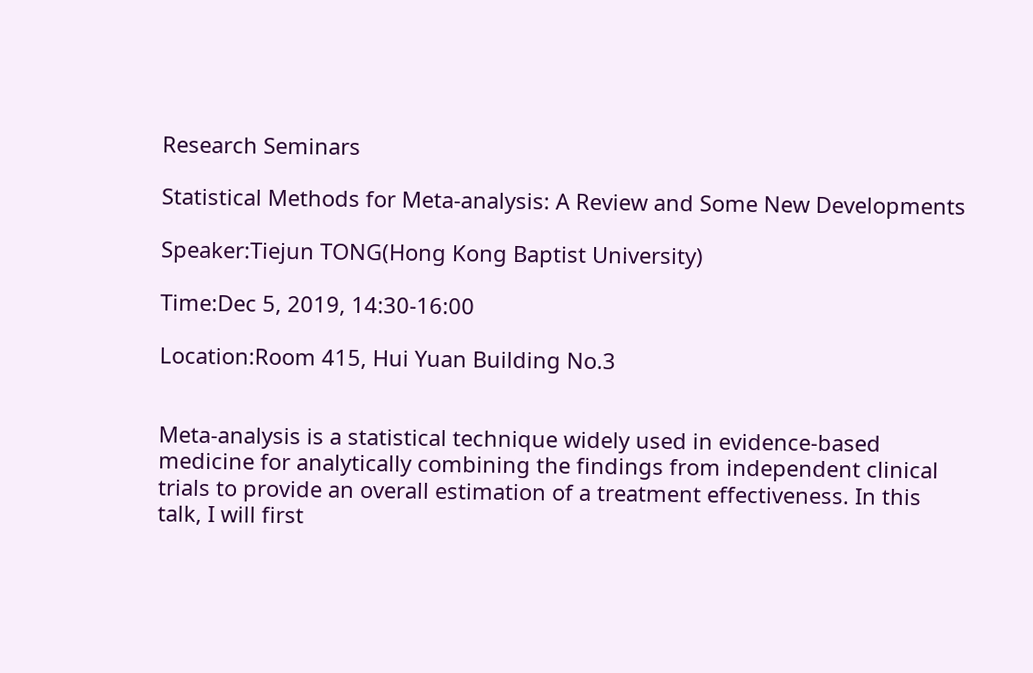Research Seminars

Statistical Methods for Meta-analysis: A Review and Some New Developments

Speaker:Tiejun TONG(Hong Kong Baptist University)

Time:Dec 5, 2019, 14:30-16:00

Location:Room 415, Hui Yuan Building No.3


Meta-analysis is a statistical technique widely used in evidence-based medicine for analytically combining the findings from independent clinical trials to provide an overall estimation of a treatment effectiveness. In this talk, I will first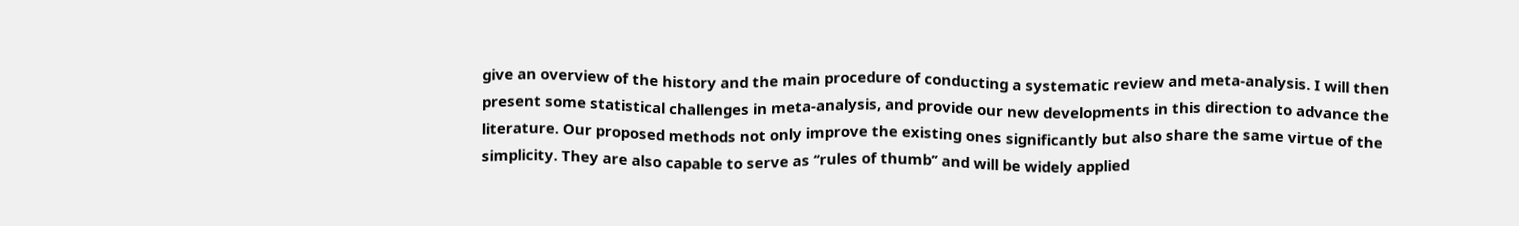give an overview of the history and the main procedure of conducting a systematic review and meta-analysis. I will then present some statistical challenges in meta-analysis, and provide our new developments in this direction to advance the literature. Our proposed methods not only improve the existing ones significantly but also share the same virtue of the simplicity. They are also capable to serve as ‘‘rules of thumb’’ and will be widely applied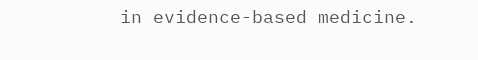in evidence-based medicine.